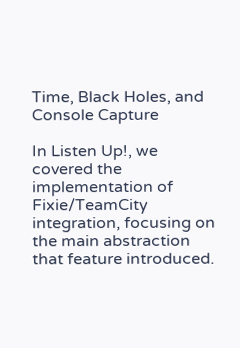Time, Black Holes, and Console Capture

In Listen Up!, we covered the implementation of Fixie/TeamCity integration, focusing on the main abstraction that feature introduced.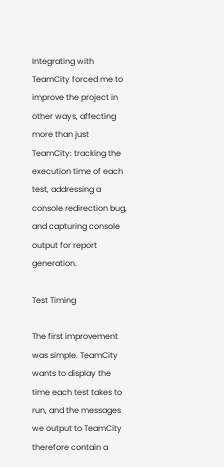Integrating with TeamCity forced me to improve the project in other ways, affecting more than just TeamCity: tracking the execution time of each test, addressing a console redirection bug, and capturing console output for report generation.

Test Timing

The first improvement was simple. TeamCity wants to display the time each test takes to run, and the messages we output to TeamCity therefore contain a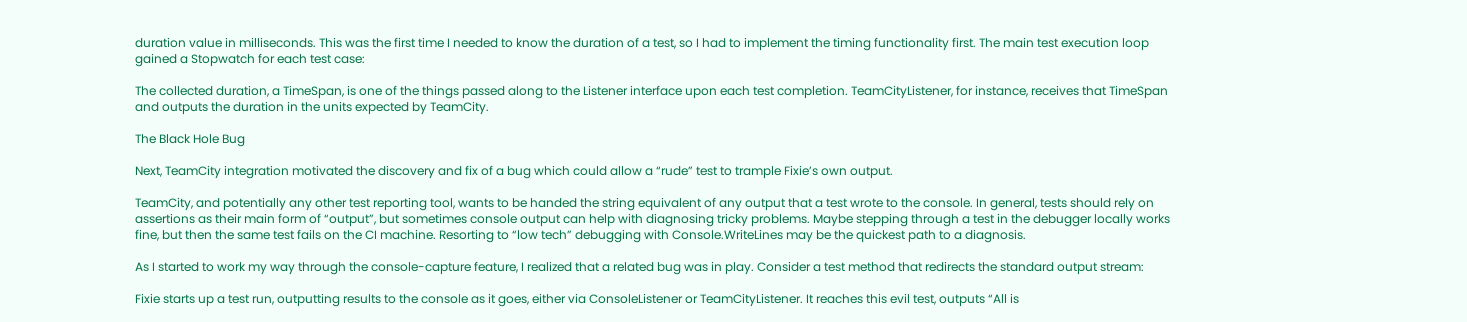duration value in milliseconds. This was the first time I needed to know the duration of a test, so I had to implement the timing functionality first. The main test execution loop gained a Stopwatch for each test case:

The collected duration, a TimeSpan, is one of the things passed along to the Listener interface upon each test completion. TeamCityListener, for instance, receives that TimeSpan and outputs the duration in the units expected by TeamCity.

The Black Hole Bug

Next, TeamCity integration motivated the discovery and fix of a bug which could allow a “rude” test to trample Fixie’s own output.

TeamCity, and potentially any other test reporting tool, wants to be handed the string equivalent of any output that a test wrote to the console. In general, tests should rely on assertions as their main form of “output”, but sometimes console output can help with diagnosing tricky problems. Maybe stepping through a test in the debugger locally works fine, but then the same test fails on the CI machine. Resorting to “low tech” debugging with Console.WriteLines may be the quickest path to a diagnosis.

As I started to work my way through the console-capture feature, I realized that a related bug was in play. Consider a test method that redirects the standard output stream:

Fixie starts up a test run, outputting results to the console as it goes, either via ConsoleListener or TeamCityListener. It reaches this evil test, outputs “All is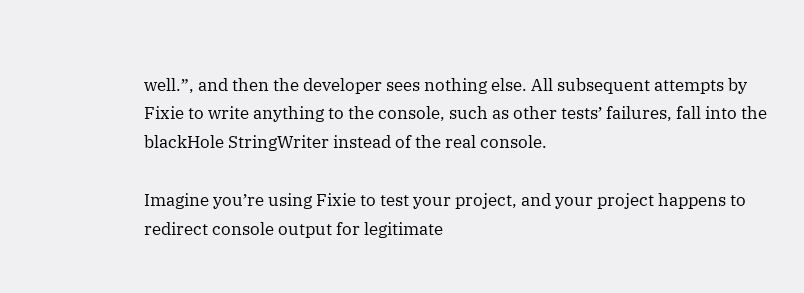well.”, and then the developer sees nothing else. All subsequent attempts by Fixie to write anything to the console, such as other tests’ failures, fall into the blackHole StringWriter instead of the real console.

Imagine you’re using Fixie to test your project, and your project happens to redirect console output for legitimate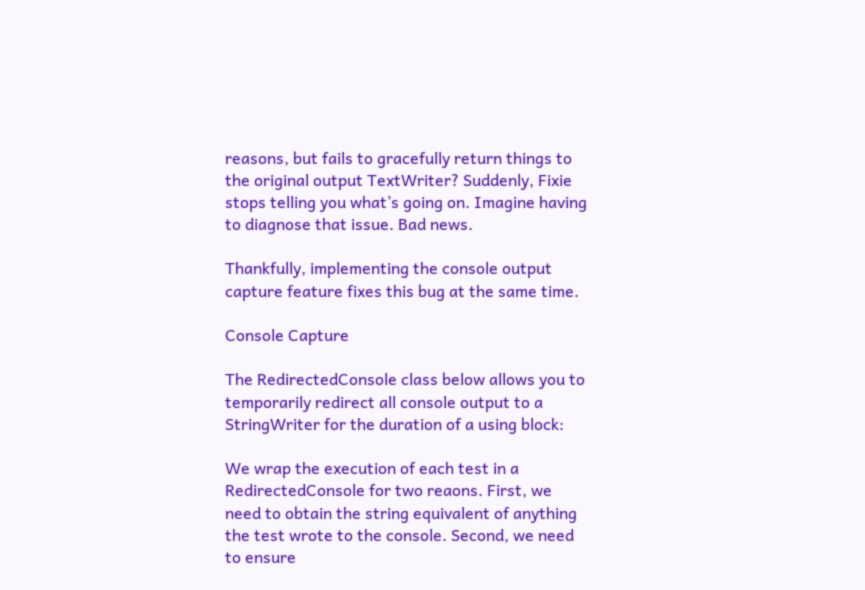reasons, but fails to gracefully return things to the original output TextWriter? Suddenly, Fixie stops telling you what’s going on. Imagine having to diagnose that issue. Bad news.

Thankfully, implementing the console output capture feature fixes this bug at the same time.

Console Capture

The RedirectedConsole class below allows you to temporarily redirect all console output to a StringWriter for the duration of a using block:

We wrap the execution of each test in a RedirectedConsole for two reaons. First, we need to obtain the string equivalent of anything the test wrote to the console. Second, we need to ensure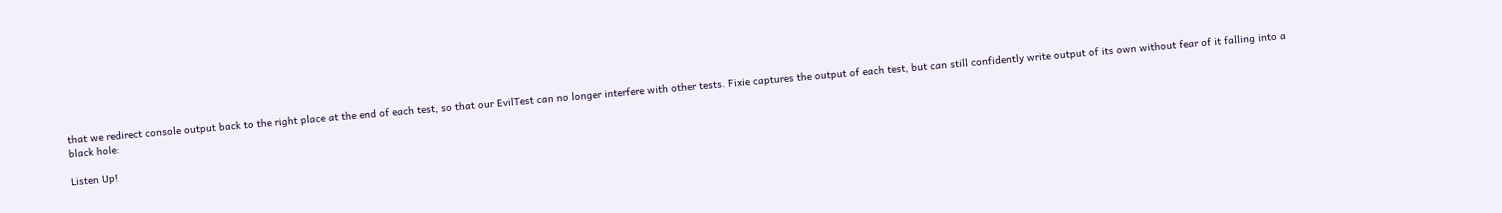that we redirect console output back to the right place at the end of each test, so that our EvilTest can no longer interfere with other tests. Fixie captures the output of each test, but can still confidently write output of its own without fear of it falling into a black hole:

Listen Up!